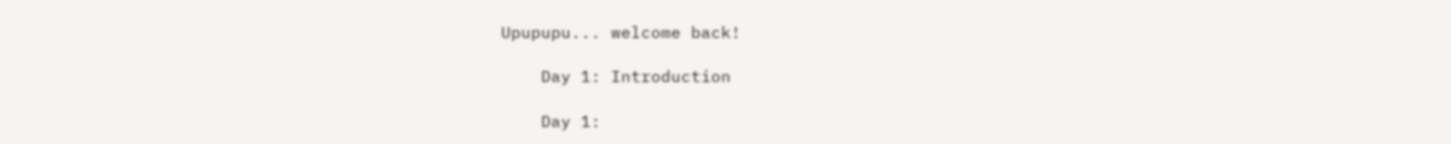Upupupu... welcome back!

    Day 1: Introduction

    Day 1: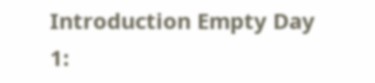Introduction Empty Day 1: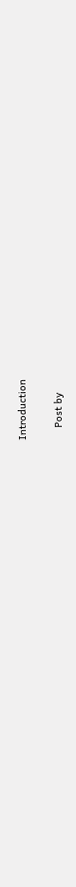Introduction

    Post by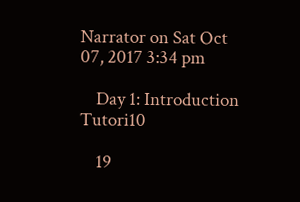Narrator on Sat Oct 07, 2017 3:34 pm

    Day 1: Introduction Tutori10

    19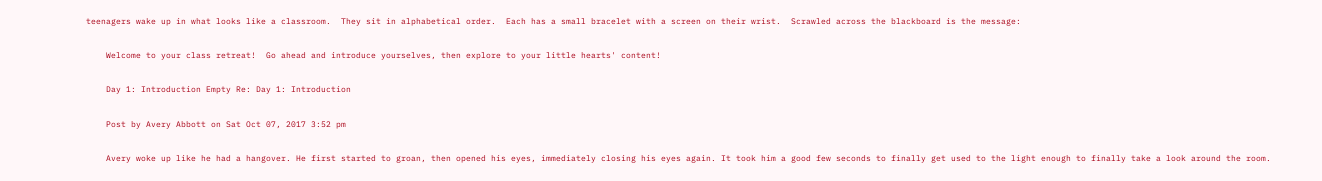teenagers wake up in what looks like a classroom.  They sit in alphabetical order.  Each has a small bracelet with a screen on their wrist.  Scrawled across the blackboard is the message:

    Welcome to your class retreat!  Go ahead and introduce yourselves, then explore to your little hearts' content!

    Day 1: Introduction Empty Re: Day 1: Introduction

    Post by Avery Abbott on Sat Oct 07, 2017 3:52 pm

    Avery woke up like he had a hangover. He first started to groan, then opened his eyes, immediately closing his eyes again. It took him a good few seconds to finally get used to the light enough to finally take a look around the room.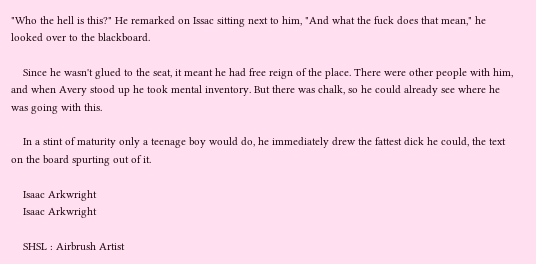"Who the hell is this?" He remarked on Issac sitting next to him, "And what the fuck does that mean," he looked over to the blackboard.

    Since he wasn't glued to the seat, it meant he had free reign of the place. There were other people with him, and when Avery stood up he took mental inventory. But there was chalk, so he could already see where he was going with this.

    In a stint of maturity only a teenage boy would do, he immediately drew the fattest dick he could, the text on the board spurting out of it.

    Isaac Arkwright
    Isaac Arkwright

    SHSL : Airbrush Artist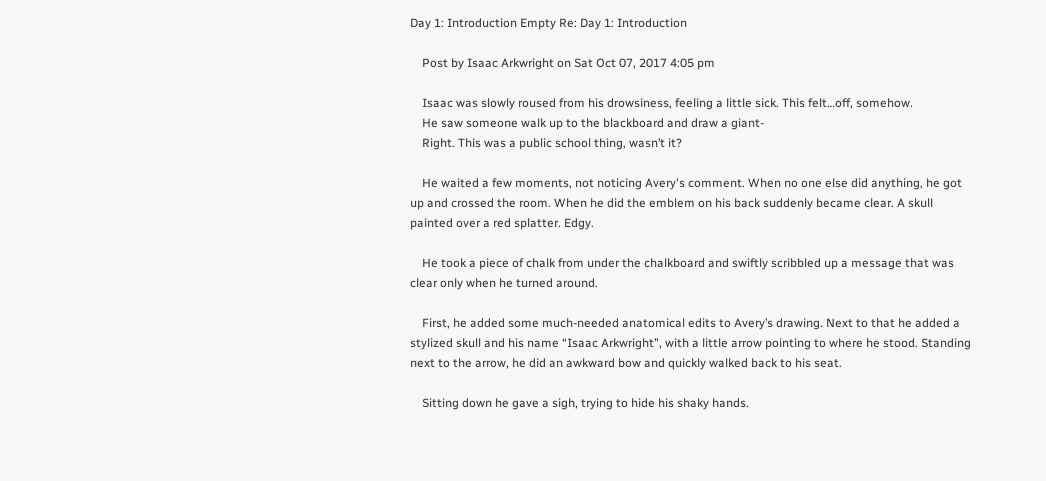Day 1: Introduction Empty Re: Day 1: Introduction

    Post by Isaac Arkwright on Sat Oct 07, 2017 4:05 pm

    Isaac was slowly roused from his drowsiness, feeling a little sick. This felt…off, somehow.
    He saw someone walk up to the blackboard and draw a giant-
    Right. This was a public school thing, wasn’t it?

    He waited a few moments, not noticing Avery's comment. When no one else did anything, he got up and crossed the room. When he did the emblem on his back suddenly became clear. A skull painted over a red splatter. Edgy.

    He took a piece of chalk from under the chalkboard and swiftly scribbled up a message that was clear only when he turned around.

    First, he added some much-needed anatomical edits to Avery’s drawing. Next to that he added a stylized skull and his name “Isaac Arkwright”, with a little arrow pointing to where he stood. Standing next to the arrow, he did an awkward bow and quickly walked back to his seat.

    Sitting down he gave a sigh, trying to hide his shaky hands.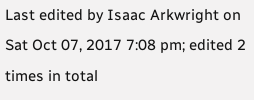Last edited by Isaac Arkwright on Sat Oct 07, 2017 7:08 pm; edited 2 times in total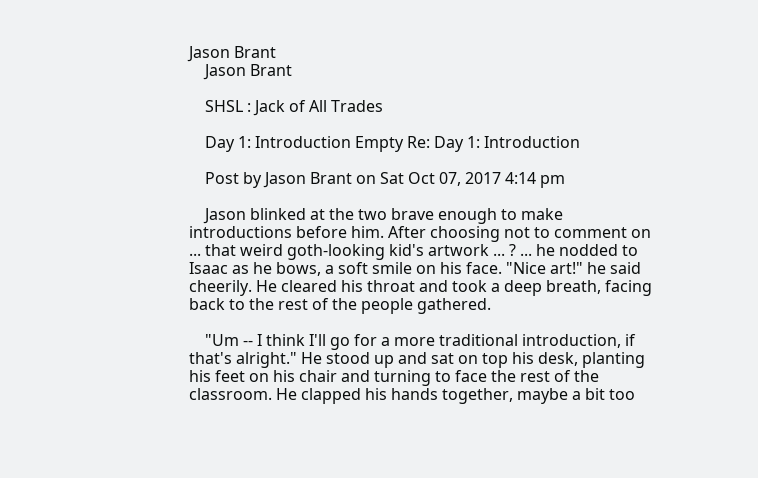Jason Brant
    Jason Brant

    SHSL : Jack of All Trades

    Day 1: Introduction Empty Re: Day 1: Introduction

    Post by Jason Brant on Sat Oct 07, 2017 4:14 pm

    Jason blinked at the two brave enough to make introductions before him. After choosing not to comment on ... that weird goth-looking kid's artwork ... ? ... he nodded to Isaac as he bows, a soft smile on his face. "Nice art!" he said cheerily. He cleared his throat and took a deep breath, facing back to the rest of the people gathered.

    "Um -- I think I'll go for a more traditional introduction, if that's alright." He stood up and sat on top his desk, planting his feet on his chair and turning to face the rest of the classroom. He clapped his hands together, maybe a bit too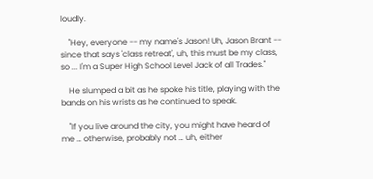loudly.

    "Hey, everyone -- my name's Jason! Uh, Jason Brant -- since that says 'class retreat', uh, this must be my class, so ... I'm a Super High School Level Jack of all Trades."

    He slumped a bit as he spoke his title, playing with the bands on his wrists as he continued to speak.

    "If you live around the city, you might have heard of me … otherwise, probably not … uh, either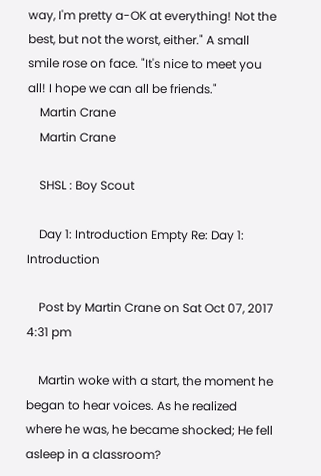way, I'm pretty a-OK at everything! Not the best, but not the worst, either." A small smile rose on face. "It's nice to meet you all! I hope we can all be friends."
    Martin Crane
    Martin Crane

    SHSL : Boy Scout

    Day 1: Introduction Empty Re: Day 1: Introduction

    Post by Martin Crane on Sat Oct 07, 2017 4:31 pm

    Martin woke with a start, the moment he began to hear voices. As he realized where he was, he became shocked; He fell asleep in a classroom?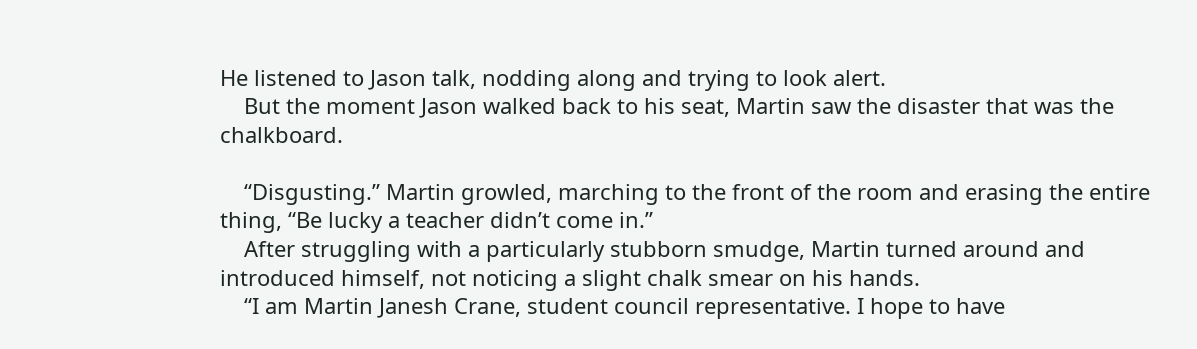He listened to Jason talk, nodding along and trying to look alert.
    But the moment Jason walked back to his seat, Martin saw the disaster that was the chalkboard.

    “Disgusting.” Martin growled, marching to the front of the room and erasing the entire thing, “Be lucky a teacher didn’t come in.”
    After struggling with a particularly stubborn smudge, Martin turned around and introduced himself, not noticing a slight chalk smear on his hands.
    “I am Martin Janesh Crane, student council representative. I hope to have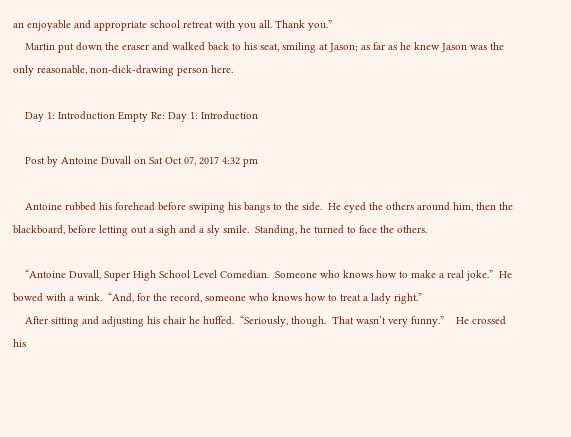an enjoyable and appropriate school retreat with you all. Thank you.”
    Martin put down the eraser and walked back to his seat, smiling at Jason; as far as he knew Jason was the only reasonable, non-dick-drawing person here.

    Day 1: Introduction Empty Re: Day 1: Introduction

    Post by Antoine Duvall on Sat Oct 07, 2017 4:32 pm

    Antoine rubbed his forehead before swiping his bangs to the side.  He eyed the others around him, then the blackboard, before letting out a sigh and a sly smile.  Standing, he turned to face the others.

    “Antoine Duvall, Super High School Level Comedian.  Someone who knows how to make a real joke.”  He bowed with a wink.  “And, for the record, someone who knows how to treat a lady right.”
    After sitting and adjusting his chair he huffed.  “Seriously, though.  That wasn’t very funny.”    He crossed his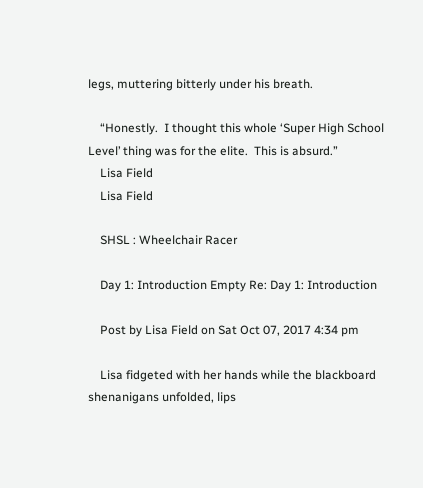legs, muttering bitterly under his breath.

    “Honestly.  I thought this whole ‘Super High School Level’ thing was for the elite.  This is absurd.”
    Lisa Field
    Lisa Field

    SHSL : Wheelchair Racer

    Day 1: Introduction Empty Re: Day 1: Introduction

    Post by Lisa Field on Sat Oct 07, 2017 4:34 pm

    Lisa fidgeted with her hands while the blackboard shenanigans unfolded, lips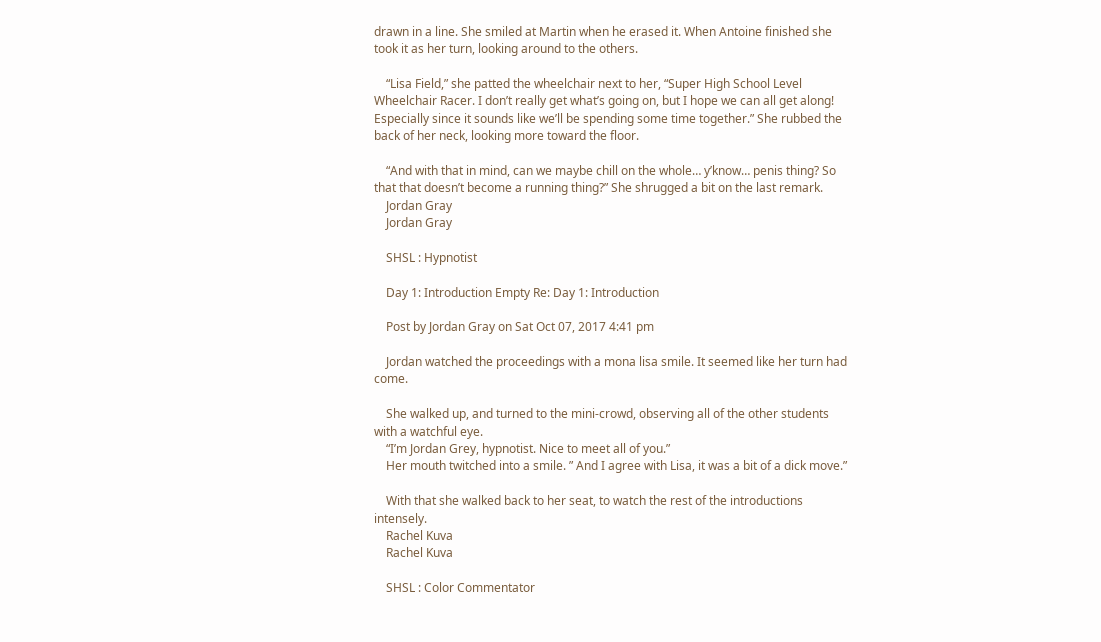drawn in a line. She smiled at Martin when he erased it. When Antoine finished she took it as her turn, looking around to the others.

    “Lisa Field,” she patted the wheelchair next to her, “Super High School Level Wheelchair Racer. I don’t really get what’s going on, but I hope we can all get along! Especially since it sounds like we’ll be spending some time together.” She rubbed the back of her neck, looking more toward the floor.

    “And with that in mind, can we maybe chill on the whole… y’know… penis thing? So that that doesn’t become a running thing?” She shrugged a bit on the last remark.
    Jordan Gray
    Jordan Gray

    SHSL : Hypnotist

    Day 1: Introduction Empty Re: Day 1: Introduction

    Post by Jordan Gray on Sat Oct 07, 2017 4:41 pm

    Jordan watched the proceedings with a mona lisa smile. It seemed like her turn had come.

    She walked up, and turned to the mini-crowd, observing all of the other students with a watchful eye.
    “I’m Jordan Grey, hypnotist. Nice to meet all of you.”
    Her mouth twitched into a smile. ” And I agree with Lisa, it was a bit of a dick move.”

    With that she walked back to her seat, to watch the rest of the introductions intensely.
    Rachel Kuva
    Rachel Kuva

    SHSL : Color Commentator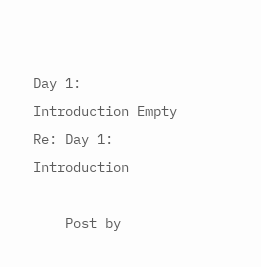Day 1: Introduction Empty Re: Day 1: Introduction

    Post by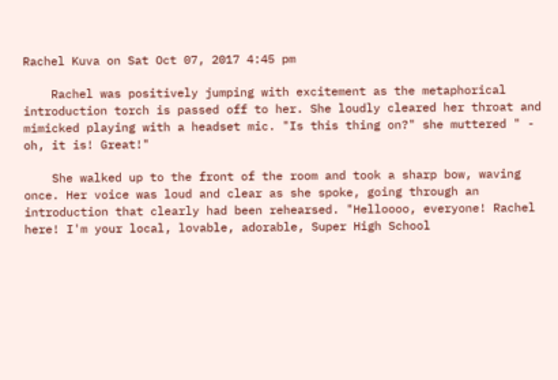Rachel Kuva on Sat Oct 07, 2017 4:45 pm

    Rachel was positively jumping with excitement as the metaphorical introduction torch is passed off to her. She loudly cleared her throat and mimicked playing with a headset mic. "Is this thing on?" she muttered " - oh, it is! Great!"

    She walked up to the front of the room and took a sharp bow, waving once. Her voice was loud and clear as she spoke, going through an introduction that clearly had been rehearsed. "Helloooo, everyone! Rachel here! I'm your local, lovable, adorable, Super High School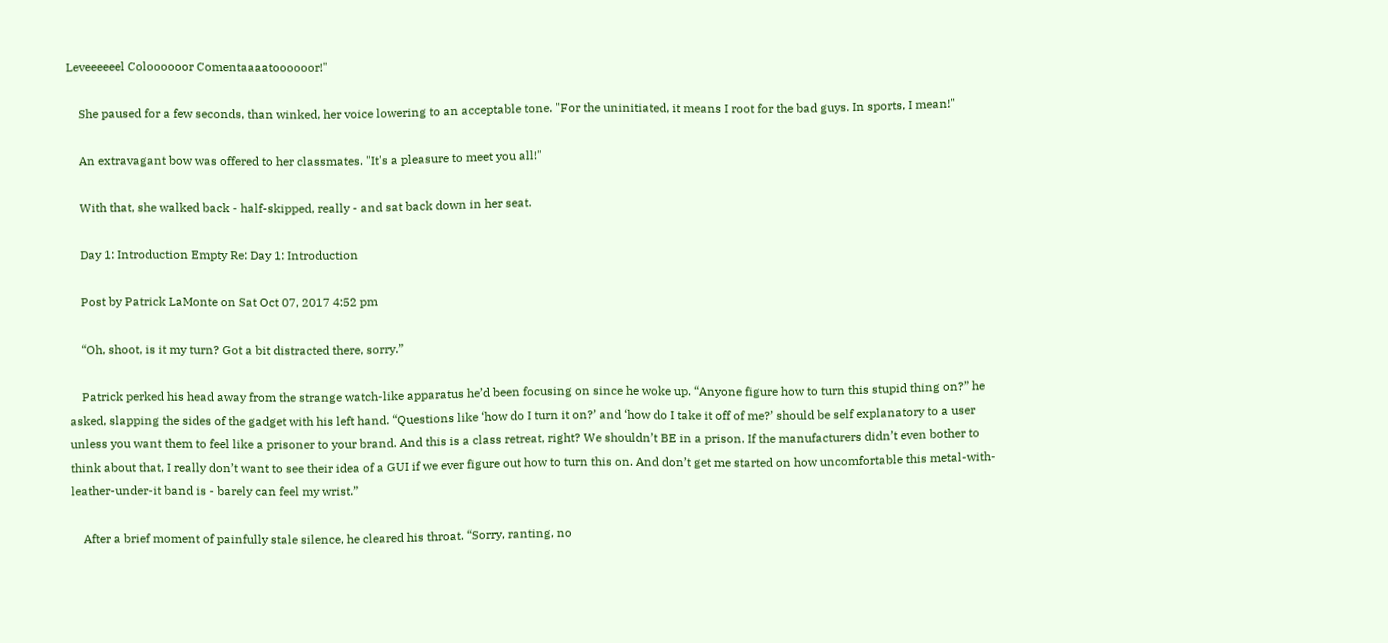Leveeeeeel Coloooooor Comentaaaatoooooor!"

    She paused for a few seconds, than winked, her voice lowering to an acceptable tone. "For the uninitiated, it means I root for the bad guys. In sports, I mean!"

    An extravagant bow was offered to her classmates. "It's a pleasure to meet you all!"

    With that, she walked back - half-skipped, really - and sat back down in her seat.

    Day 1: Introduction Empty Re: Day 1: Introduction

    Post by Patrick LaMonte on Sat Oct 07, 2017 4:52 pm

    “Oh, shoot, is it my turn? Got a bit distracted there, sorry.”

    Patrick perked his head away from the strange watch-like apparatus he’d been focusing on since he woke up. “Anyone figure how to turn this stupid thing on?” he asked, slapping the sides of the gadget with his left hand. “Questions like ‘how do I turn it on?’ and ‘how do I take it off of me?’ should be self explanatory to a user unless you want them to feel like a prisoner to your brand. And this is a class retreat, right? We shouldn’t BE in a prison. If the manufacturers didn’t even bother to think about that, I really don’t want to see their idea of a GUI if we ever figure out how to turn this on. And don’t get me started on how uncomfortable this metal-with-leather-under-it band is - barely can feel my wrist.”

    After a brief moment of painfully stale silence, he cleared his throat. “Sorry, ranting, no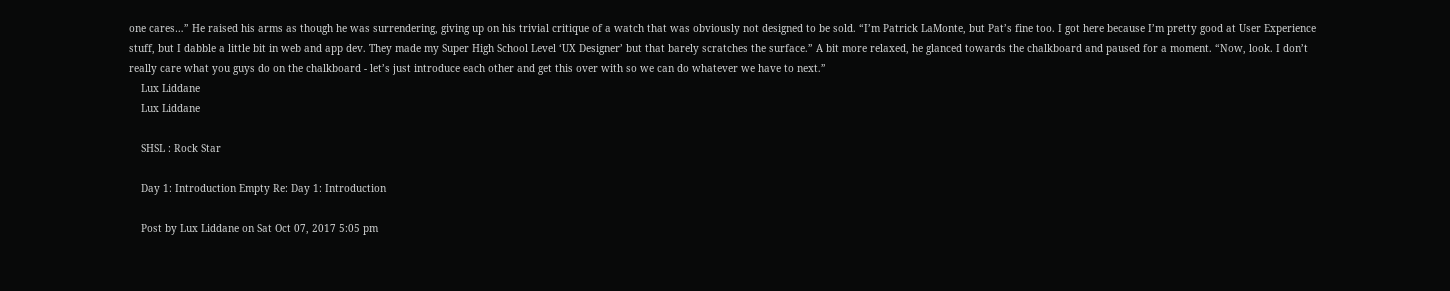one cares…” He raised his arms as though he was surrendering, giving up on his trivial critique of a watch that was obviously not designed to be sold. “I’m Patrick LaMonte, but Pat’s fine too. I got here because I’m pretty good at User Experience stuff, but I dabble a little bit in web and app dev. They made my Super High School Level ‘UX Designer’ but that barely scratches the surface.” A bit more relaxed, he glanced towards the chalkboard and paused for a moment. “Now, look. I don’t really care what you guys do on the chalkboard - let’s just introduce each other and get this over with so we can do whatever we have to next.”
    Lux Liddane
    Lux Liddane

    SHSL : Rock Star

    Day 1: Introduction Empty Re: Day 1: Introduction

    Post by Lux Liddane on Sat Oct 07, 2017 5:05 pm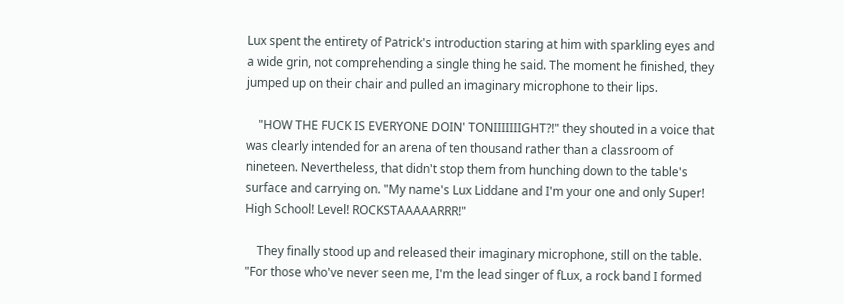Lux spent the entirety of Patrick's introduction staring at him with sparkling eyes and a wide grin, not comprehending a single thing he said. The moment he finished, they jumped up on their chair and pulled an imaginary microphone to their lips.

    "HOW THE FUCK IS EVERYONE DOIN' TONIIIIIIIGHT?!" they shouted in a voice that was clearly intended for an arena of ten thousand rather than a classroom of nineteen. Nevertheless, that didn't stop them from hunching down to the table's surface and carrying on. "My name's Lux Liddane and I'm your one and only Super! High School! Level! ROCKSTAAAAARRR!"

    They finally stood up and released their imaginary microphone, still on the table. "For those who've never seen me, I'm the lead singer of fLux, a rock band I formed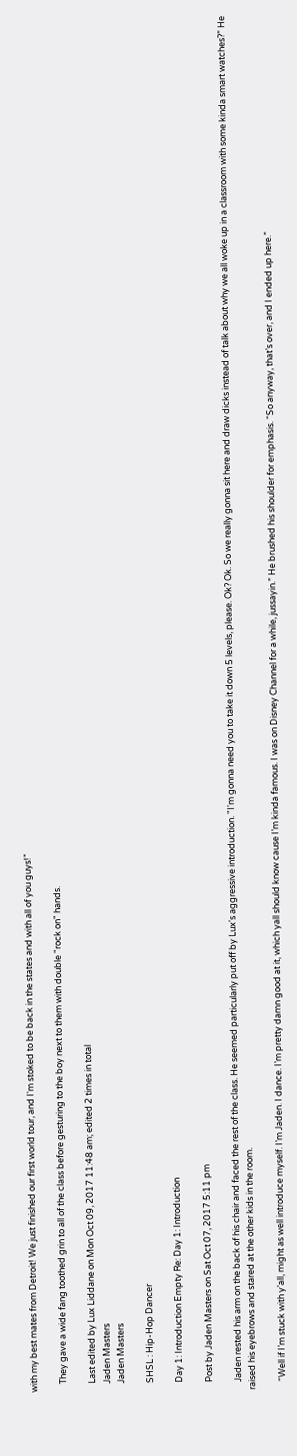with my best mates from Detroit! We just finished our first world tour, and I'm stoked to be back in the states and with all of you guys!"

    They gave a wide fang toothed grin to all of the class before gesturing to the boy next to them with double "rock on" hands.

    Last edited by Lux Liddane on Mon Oct 09, 2017 11:48 am; edited 2 times in total
    Jaden Masters
    Jaden Masters

    SHSL : Hip-Hop Dancer

    Day 1: Introduction Empty Re: Day 1: Introduction

    Post by Jaden Masters on Sat Oct 07, 2017 5:11 pm

    Jaden rested his arm on the back of his chair and faced the rest of the class. He seemed particularly put off by Lux's aggressive introduction. "I'm gonna need you to take it down 5 levels, please. Ok? Ok. So we really gonna sit here and draw dicks instead of talk about why we all woke up in a classroom with some kinda smart watches?” He raised his eyebrows and stared at the other kids in the room.

    “Well if I’m stuck with y’all, might as well introduce myself. I’m Jaden. I dance. I’m pretty damn good at it, which yall should know cause I’m kinda famous. I was on Disney Channel for a while, jussayin.” He brushed his shoulder for emphasis. “So anyway, that’s over, and I ended up here.”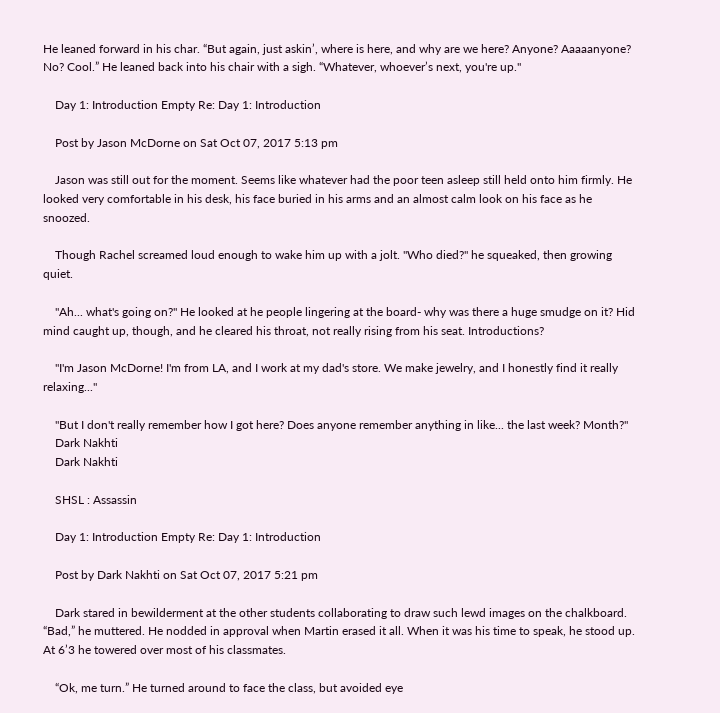He leaned forward in his char. “But again, just askin’, where is here, and why are we here? Anyone? Aaaaanyone? No? Cool.” He leaned back into his chair with a sigh. “Whatever, whoever’s next, you're up."

    Day 1: Introduction Empty Re: Day 1: Introduction

    Post by Jason McDorne on Sat Oct 07, 2017 5:13 pm

    Jason was still out for the moment. Seems like whatever had the poor teen asleep still held onto him firmly. He looked very comfortable in his desk, his face buried in his arms and an almost calm look on his face as he snoozed.

    Though Rachel screamed loud enough to wake him up with a jolt. "Who died?" he squeaked, then growing quiet.

    "Ah... what's going on?" He looked at he people lingering at the board- why was there a huge smudge on it? Hid mind caught up, though, and he cleared his throat, not really rising from his seat. Introductions?

    "I'm Jason McDorne! I'm from LA, and I work at my dad's store. We make jewelry, and I honestly find it really relaxing..."

    "But I don't really remember how I got here? Does anyone remember anything in like... the last week? Month?"
    Dark Nakhti
    Dark Nakhti

    SHSL : Assassin

    Day 1: Introduction Empty Re: Day 1: Introduction

    Post by Dark Nakhti on Sat Oct 07, 2017 5:21 pm

    Dark stared in bewilderment at the other students collaborating to draw such lewd images on the chalkboard. “Bad,” he muttered. He nodded in approval when Martin erased it all. When it was his time to speak, he stood up. At 6’3 he towered over most of his classmates.

    “Ok, me turn.” He turned around to face the class, but avoided eye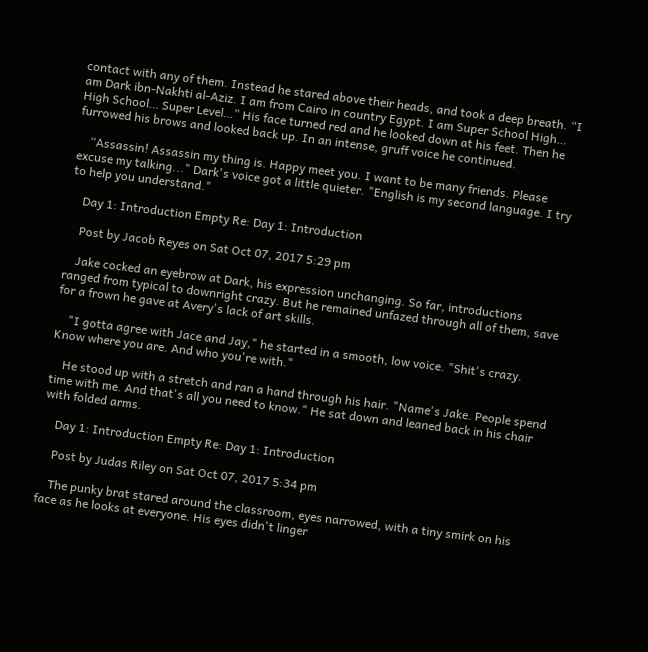contact with any of them. Instead he stared above their heads, and took a deep breath. “I am Dark ibn-Nakhti al-Aziz. I am from Cairo in country Egypt. I am Super School High… High School… Super Level…” His face turned red and he looked down at his feet. Then he furrowed his brows and looked back up. In an intense, gruff voice he continued.

    “Assassin! Assassin my thing is. Happy meet you. I want to be many friends. Please excuse my talking..." Dark's voice got a little quieter. "English is my second language. I try to help you understand."

    Day 1: Introduction Empty Re: Day 1: Introduction

    Post by Jacob Reyes on Sat Oct 07, 2017 5:29 pm

    Jake cocked an eyebrow at Dark, his expression unchanging. So far, introductions ranged from typical to downright crazy. But he remained unfazed through all of them, save for a frown he gave at Avery's lack of art skills.

    "I gotta agree with Jace and Jay," he started in a smooth, low voice. "Shit's crazy. Know where you are. And who you're with."

    He stood up with a stretch and ran a hand through his hair. "Name's Jake. People spend time with me. And that's all you need to know." He sat down and leaned back in his chair with folded arms.

    Day 1: Introduction Empty Re: Day 1: Introduction

    Post by Judas Riley on Sat Oct 07, 2017 5:34 pm

    The punky brat stared around the classroom, eyes narrowed, with a tiny smirk on his face as he looks at everyone. His eyes didn't linger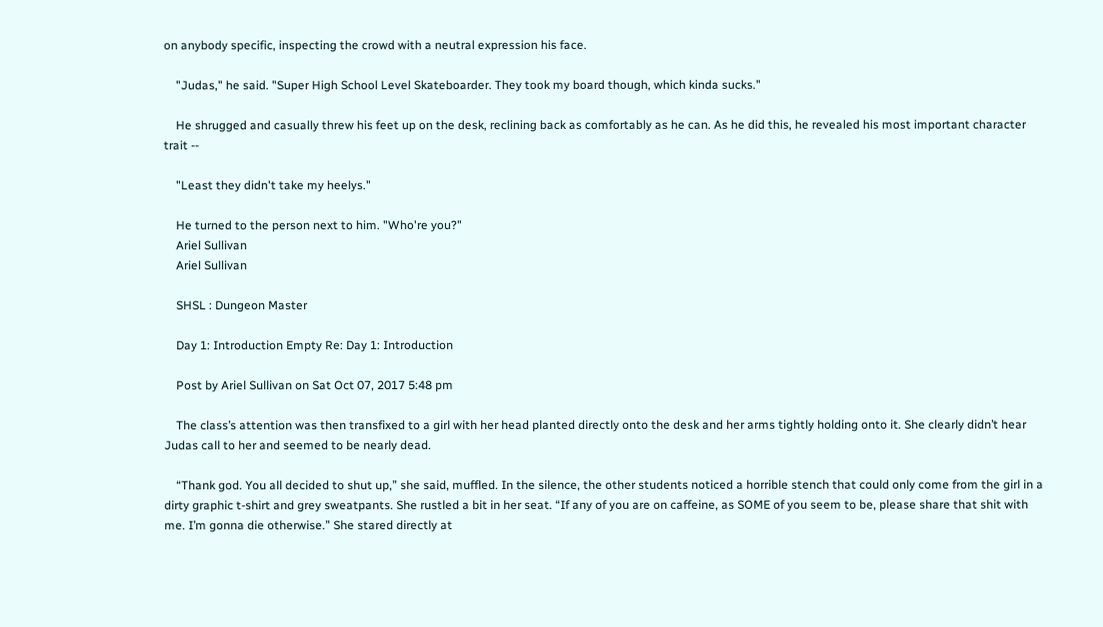on anybody specific, inspecting the crowd with a neutral expression his face.

    "Judas," he said. "Super High School Level Skateboarder. They took my board though, which kinda sucks."

    He shrugged and casually threw his feet up on the desk, reclining back as comfortably as he can. As he did this, he revealed his most important character trait --

    "Least they didn't take my heelys."

    He turned to the person next to him. "Who're you?"
    Ariel Sullivan
    Ariel Sullivan

    SHSL : Dungeon Master

    Day 1: Introduction Empty Re: Day 1: Introduction

    Post by Ariel Sullivan on Sat Oct 07, 2017 5:48 pm

    The class’s attention was then transfixed to a girl with her head planted directly onto the desk and her arms tightly holding onto it. She clearly didn’t hear Judas call to her and seemed to be nearly dead.

    “Thank god. You all decided to shut up,” she said, muffled. In the silence, the other students noticed a horrible stench that could only come from the girl in a dirty graphic t-shirt and grey sweatpants. She rustled a bit in her seat. “If any of you are on caffeine, as SOME of you seem to be, please share that shit with me. I’m gonna die otherwise.” She stared directly at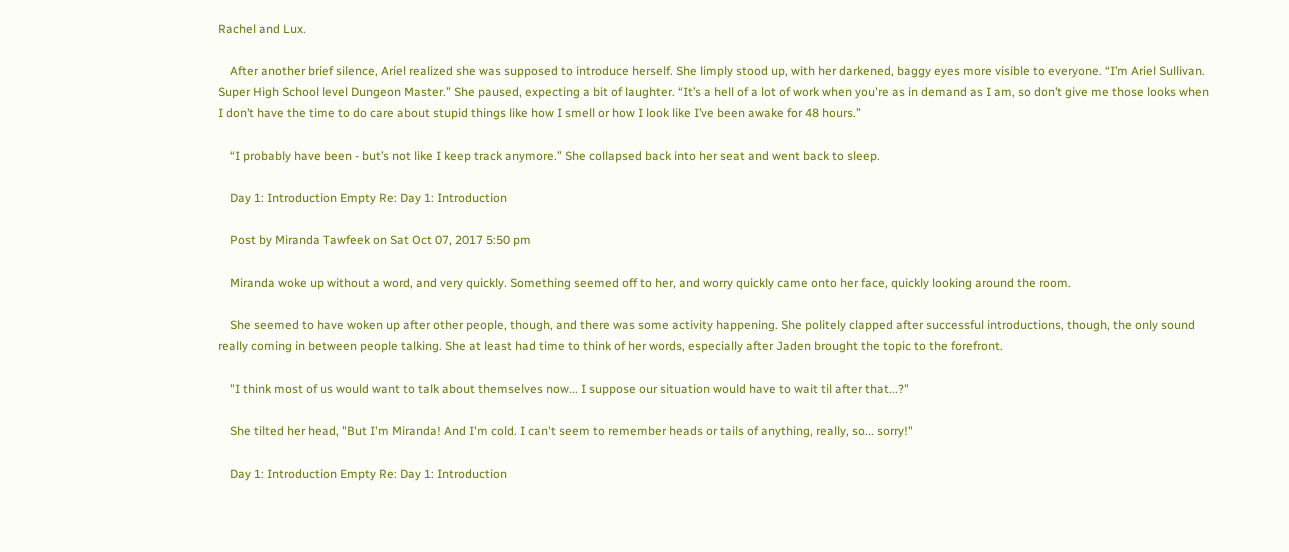Rachel and Lux.

    After another brief silence, Ariel realized she was supposed to introduce herself. She limply stood up, with her darkened, baggy eyes more visible to everyone. “I’m Ariel Sullivan. Super High School level Dungeon Master.” She paused, expecting a bit of laughter. “It’s a hell of a lot of work when you're as in demand as I am, so don’t give me those looks when I don’t have the time to do care about stupid things like how I smell or how I look like I’ve been awake for 48 hours.”

    “I probably have been - but’s not like I keep track anymore.” She collapsed back into her seat and went back to sleep.

    Day 1: Introduction Empty Re: Day 1: Introduction

    Post by Miranda Tawfeek on Sat Oct 07, 2017 5:50 pm

    Miranda woke up without a word, and very quickly. Something seemed off to her, and worry quickly came onto her face, quickly looking around the room.

    She seemed to have woken up after other people, though, and there was some activity happening. She politely clapped after successful introductions, though, the only sound really coming in between people talking. She at least had time to think of her words, especially after Jaden brought the topic to the forefront.

    "I think most of us would want to talk about themselves now... I suppose our situation would have to wait til after that...?"

    She tilted her head, "But I'm Miranda! And I'm cold. I can't seem to remember heads or tails of anything, really, so... sorry!"

    Day 1: Introduction Empty Re: Day 1: Introduction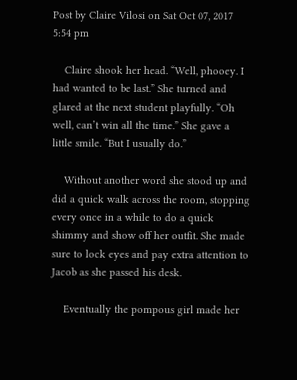Post by Claire Vilosi on Sat Oct 07, 2017 5:54 pm

    Claire shook her head. “Well, phooey. I had wanted to be last.” She turned and glared at the next student playfully. “Oh well, can’t win all the time.” She gave a little smile. “But I usually do.”

    Without another word she stood up and did a quick walk across the room, stopping every once in a while to do a quick shimmy and show off her outfit. She made sure to lock eyes and pay extra attention to Jacob as she passed his desk.

    Eventually the pompous girl made her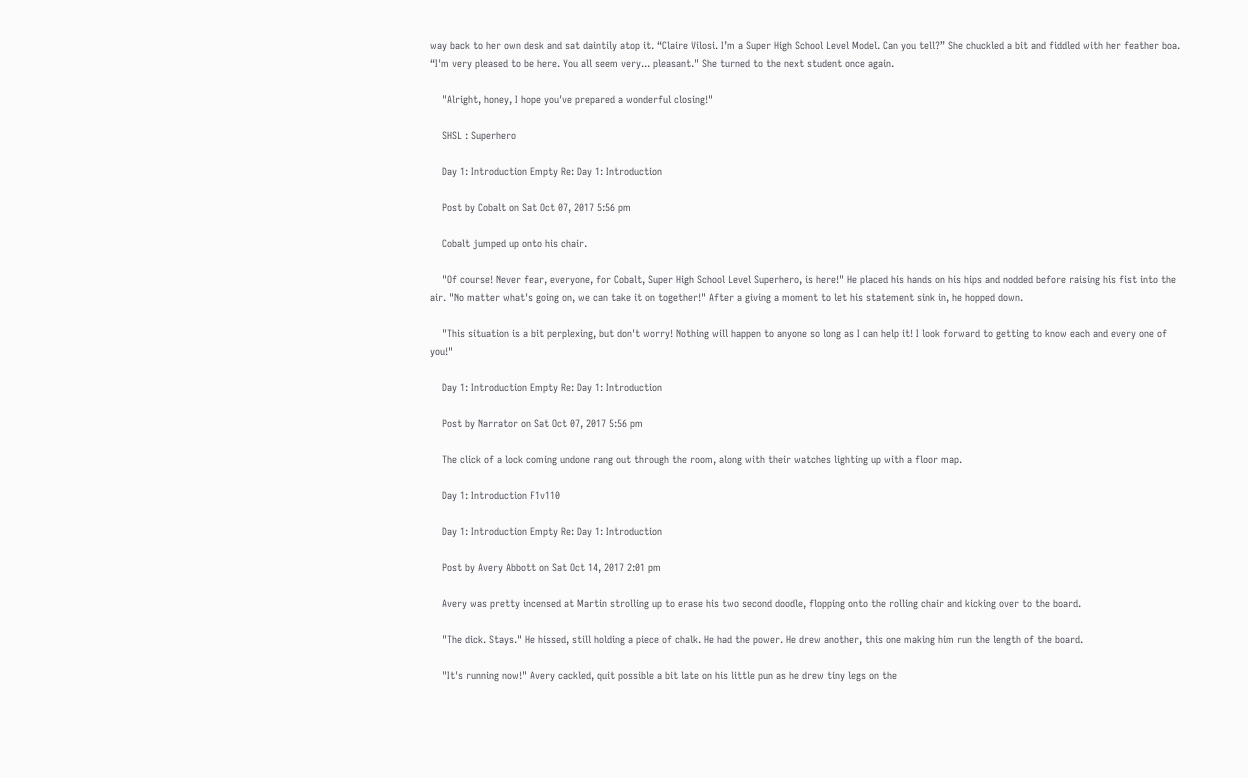way back to her own desk and sat daintily atop it. “Claire Vilosi. I’m a Super High School Level Model. Can you tell?” She chuckled a bit and fiddled with her feather boa. “I'm very pleased to be here. You all seem very... pleasant." She turned to the next student once again.

    "Alright, honey, I hope you've prepared a wonderful closing!"

    SHSL : Superhero

    Day 1: Introduction Empty Re: Day 1: Introduction

    Post by Cobalt on Sat Oct 07, 2017 5:56 pm

    Cobalt jumped up onto his chair.

    "Of course! Never fear, everyone, for Cobalt, Super High School Level Superhero, is here!" He placed his hands on his hips and nodded before raising his fist into the air. "No matter what's going on, we can take it on together!" After a giving a moment to let his statement sink in, he hopped down.

    "This situation is a bit perplexing, but don't worry! Nothing will happen to anyone so long as I can help it! I look forward to getting to know each and every one of you!"

    Day 1: Introduction Empty Re: Day 1: Introduction

    Post by Narrator on Sat Oct 07, 2017 5:56 pm

    The click of a lock coming undone rang out through the room, along with their watches lighting up with a floor map.

    Day 1: Introduction F1v110

    Day 1: Introduction Empty Re: Day 1: Introduction

    Post by Avery Abbott on Sat Oct 14, 2017 2:01 pm

    Avery was pretty incensed at Martin strolling up to erase his two second doodle, flopping onto the rolling chair and kicking over to the board.

    "The dick. Stays." He hissed, still holding a piece of chalk. He had the power. He drew another, this one making him run the length of the board.

    "It's running now!" Avery cackled, quit possible a bit late on his little pun as he drew tiny legs on the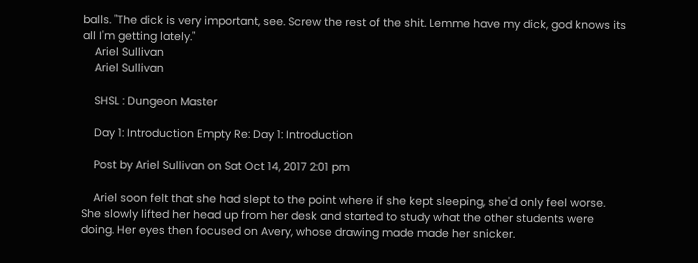balls. "The dick is very important, see. Screw the rest of the shit. Lemme have my dick, god knows its all I'm getting lately."
    Ariel Sullivan
    Ariel Sullivan

    SHSL : Dungeon Master

    Day 1: Introduction Empty Re: Day 1: Introduction

    Post by Ariel Sullivan on Sat Oct 14, 2017 2:01 pm

    Ariel soon felt that she had slept to the point where if she kept sleeping, she'd only feel worse. She slowly lifted her head up from her desk and started to study what the other students were doing. Her eyes then focused on Avery, whose drawing made made her snicker.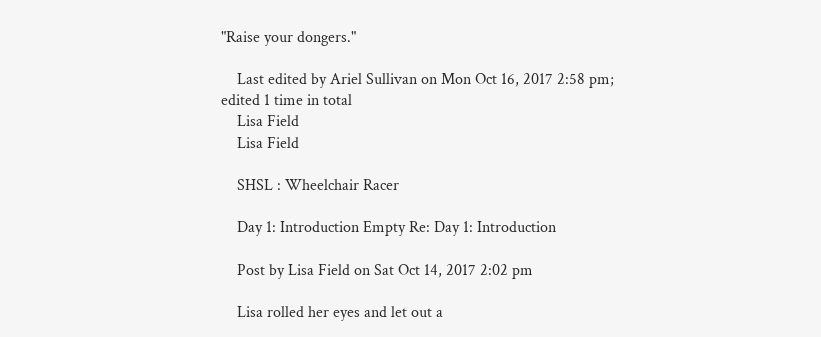"Raise your dongers."

    Last edited by Ariel Sullivan on Mon Oct 16, 2017 2:58 pm; edited 1 time in total
    Lisa Field
    Lisa Field

    SHSL : Wheelchair Racer

    Day 1: Introduction Empty Re: Day 1: Introduction

    Post by Lisa Field on Sat Oct 14, 2017 2:02 pm

    Lisa rolled her eyes and let out a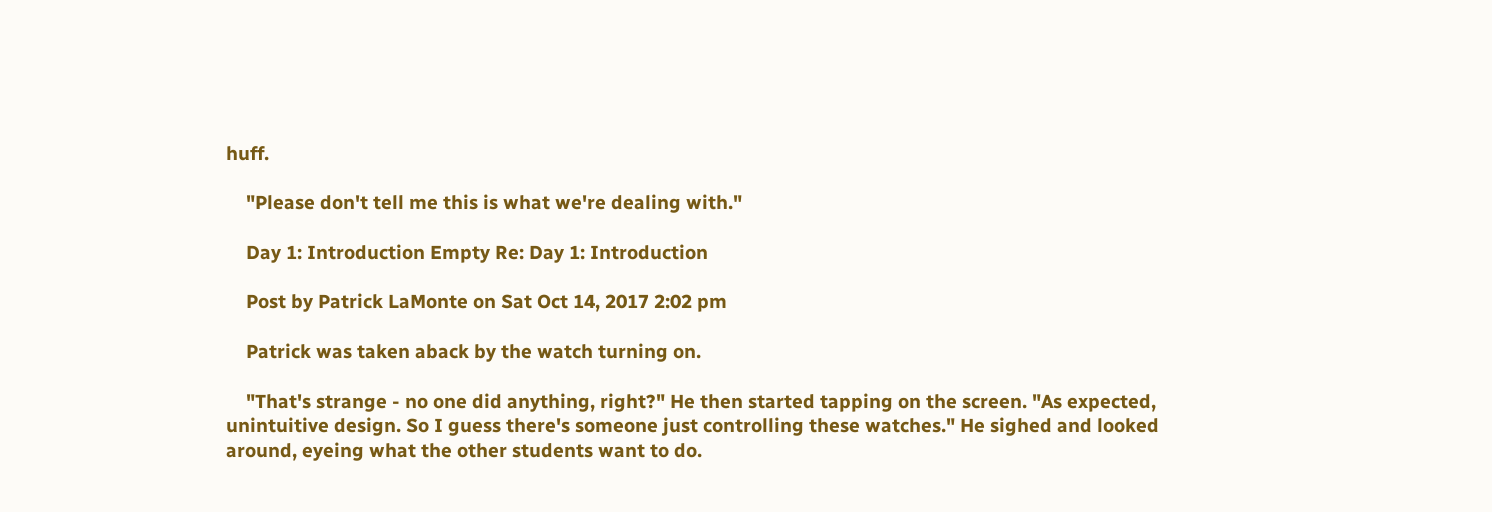huff.

    "Please don't tell me this is what we're dealing with."

    Day 1: Introduction Empty Re: Day 1: Introduction

    Post by Patrick LaMonte on Sat Oct 14, 2017 2:02 pm

    Patrick was taken aback by the watch turning on.

    "That's strange - no one did anything, right?" He then started tapping on the screen. "As expected, unintuitive design. So I guess there's someone just controlling these watches." He sighed and looked around, eyeing what the other students want to do.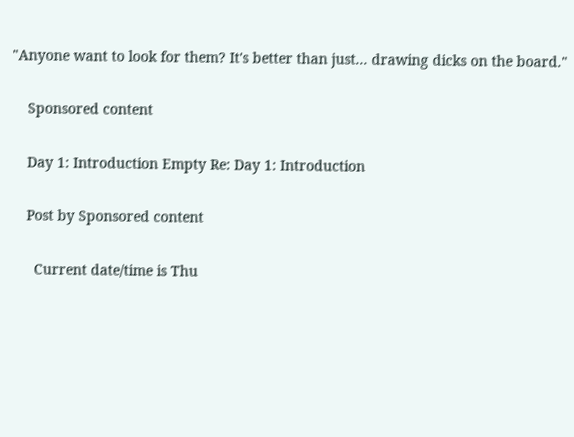"Anyone want to look for them? It's better than just... drawing dicks on the board."

    Sponsored content

    Day 1: Introduction Empty Re: Day 1: Introduction

    Post by Sponsored content

      Current date/time is Thu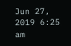Jun 27, 2019 6:25 am